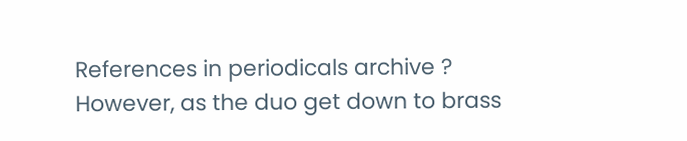References in periodicals archive ?
However, as the duo get down to brass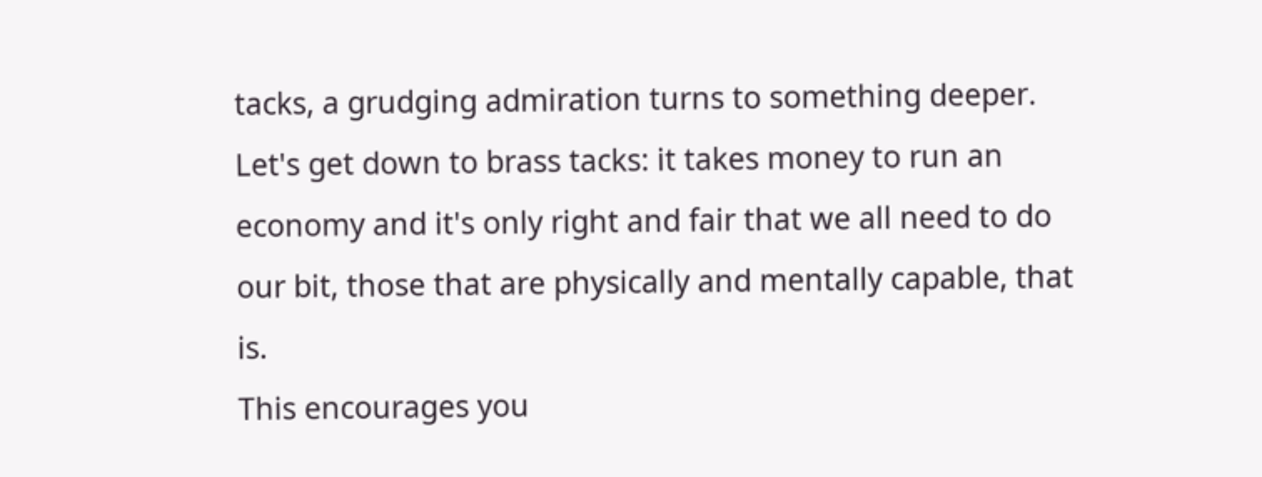tacks, a grudging admiration turns to something deeper.
Let's get down to brass tacks: it takes money to run an economy and it's only right and fair that we all need to do our bit, those that are physically and mentally capable, that is.
This encourages you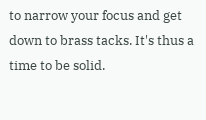to narrow your focus and get down to brass tacks. It's thus a time to be solid.